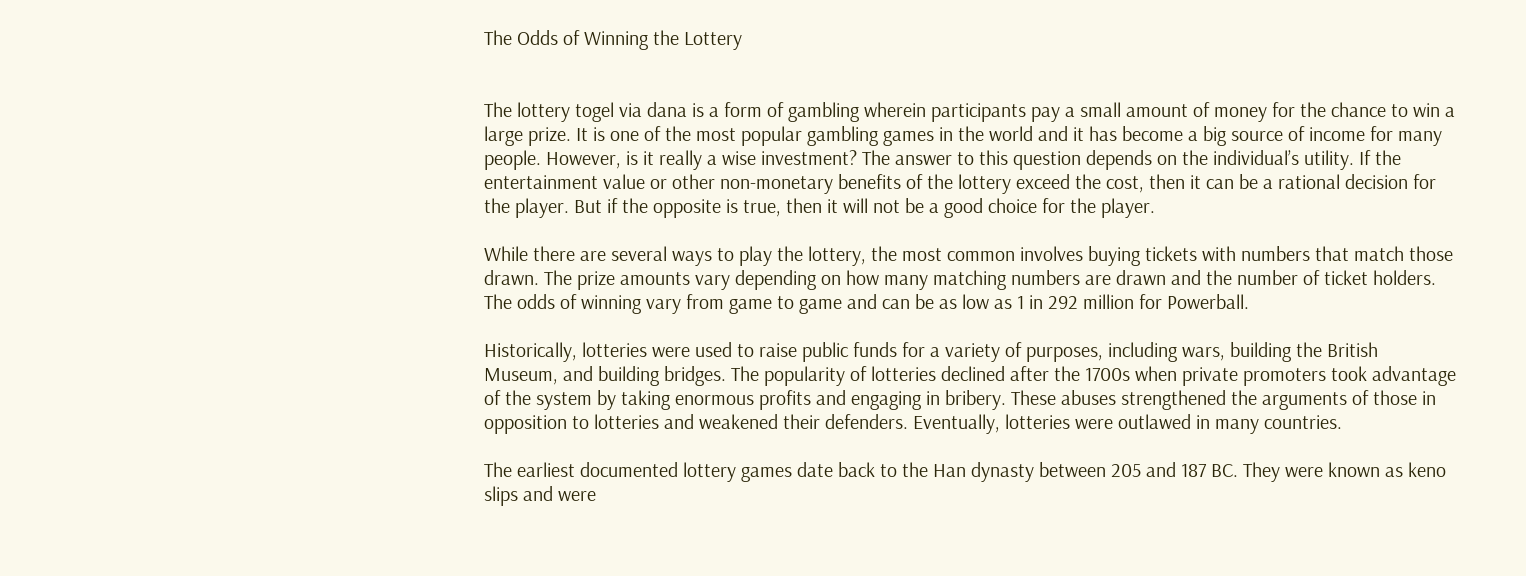The Odds of Winning the Lottery


The lottery togel via dana is a form of gambling wherein participants pay a small amount of money for the chance to win a large prize. It is one of the most popular gambling games in the world and it has become a big source of income for many people. However, is it really a wise investment? The answer to this question depends on the individual’s utility. If the entertainment value or other non-monetary benefits of the lottery exceed the cost, then it can be a rational decision for the player. But if the opposite is true, then it will not be a good choice for the player.

While there are several ways to play the lottery, the most common involves buying tickets with numbers that match those drawn. The prize amounts vary depending on how many matching numbers are drawn and the number of ticket holders. The odds of winning vary from game to game and can be as low as 1 in 292 million for Powerball.

Historically, lotteries were used to raise public funds for a variety of purposes, including wars, building the British Museum, and building bridges. The popularity of lotteries declined after the 1700s when private promoters took advantage of the system by taking enormous profits and engaging in bribery. These abuses strengthened the arguments of those in opposition to lotteries and weakened their defenders. Eventually, lotteries were outlawed in many countries.

The earliest documented lottery games date back to the Han dynasty between 205 and 187 BC. They were known as keno slips and were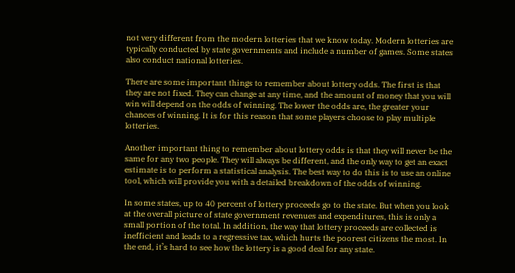not very different from the modern lotteries that we know today. Modern lotteries are typically conducted by state governments and include a number of games. Some states also conduct national lotteries.

There are some important things to remember about lottery odds. The first is that they are not fixed. They can change at any time, and the amount of money that you will win will depend on the odds of winning. The lower the odds are, the greater your chances of winning. It is for this reason that some players choose to play multiple lotteries.

Another important thing to remember about lottery odds is that they will never be the same for any two people. They will always be different, and the only way to get an exact estimate is to perform a statistical analysis. The best way to do this is to use an online tool, which will provide you with a detailed breakdown of the odds of winning.

In some states, up to 40 percent of lottery proceeds go to the state. But when you look at the overall picture of state government revenues and expenditures, this is only a small portion of the total. In addition, the way that lottery proceeds are collected is inefficient and leads to a regressive tax, which hurts the poorest citizens the most. In the end, it’s hard to see how the lottery is a good deal for any state.